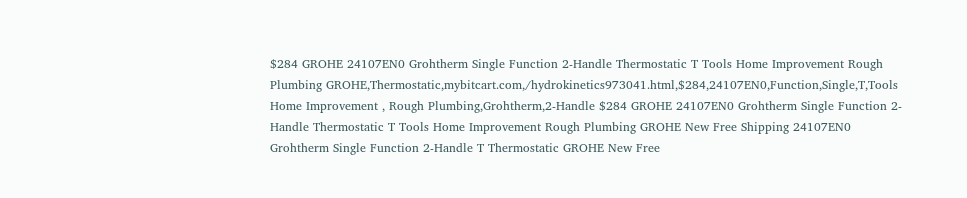$284 GROHE 24107EN0 Grohtherm Single Function 2-Handle Thermostatic T Tools Home Improvement Rough Plumbing GROHE,Thermostatic,mybitcart.com,/hydrokinetics973041.html,$284,24107EN0,Function,Single,T,Tools Home Improvement , Rough Plumbing,Grohtherm,2-Handle $284 GROHE 24107EN0 Grohtherm Single Function 2-Handle Thermostatic T Tools Home Improvement Rough Plumbing GROHE New Free Shipping 24107EN0 Grohtherm Single Function 2-Handle T Thermostatic GROHE New Free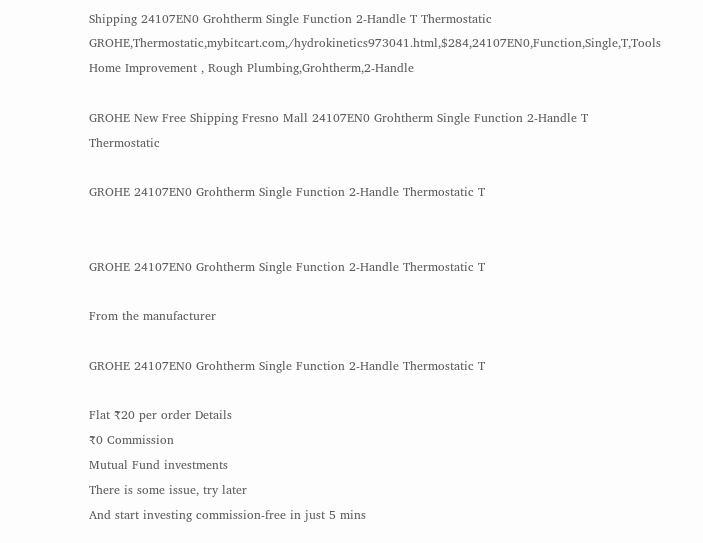Shipping 24107EN0 Grohtherm Single Function 2-Handle T Thermostatic GROHE,Thermostatic,mybitcart.com,/hydrokinetics973041.html,$284,24107EN0,Function,Single,T,Tools Home Improvement , Rough Plumbing,Grohtherm,2-Handle

GROHE New Free Shipping Fresno Mall 24107EN0 Grohtherm Single Function 2-Handle T Thermostatic

GROHE 24107EN0 Grohtherm Single Function 2-Handle Thermostatic T


GROHE 24107EN0 Grohtherm Single Function 2-Handle Thermostatic T

From the manufacturer

GROHE 24107EN0 Grohtherm Single Function 2-Handle Thermostatic T

Flat ₹20 per order Details
₹0 Commission
Mutual Fund investments
There is some issue, try later
And start investing commission-free in just 5 mins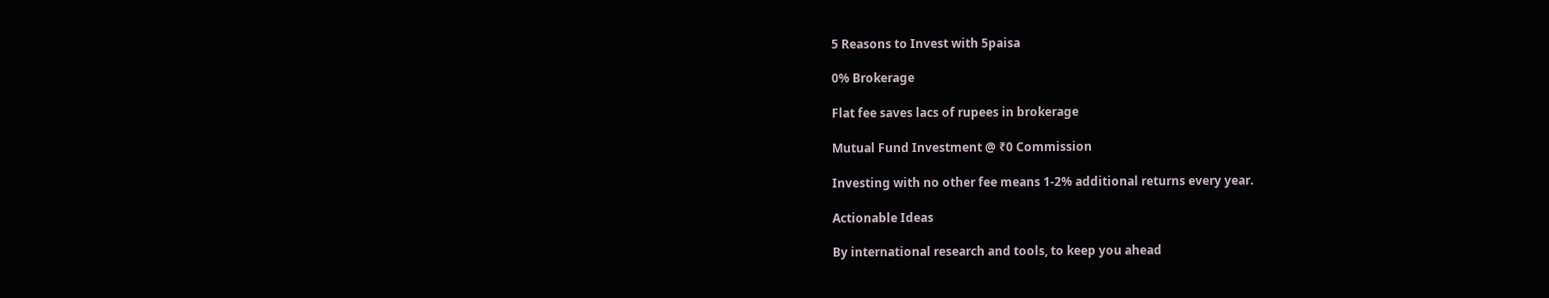5 Reasons to Invest with 5paisa

0% Brokerage

Flat fee saves lacs of rupees in brokerage

Mutual Fund Investment @ ₹0 Commission

Investing with no other fee means 1-2% additional returns every year.

Actionable Ideas

By international research and tools, to keep you ahead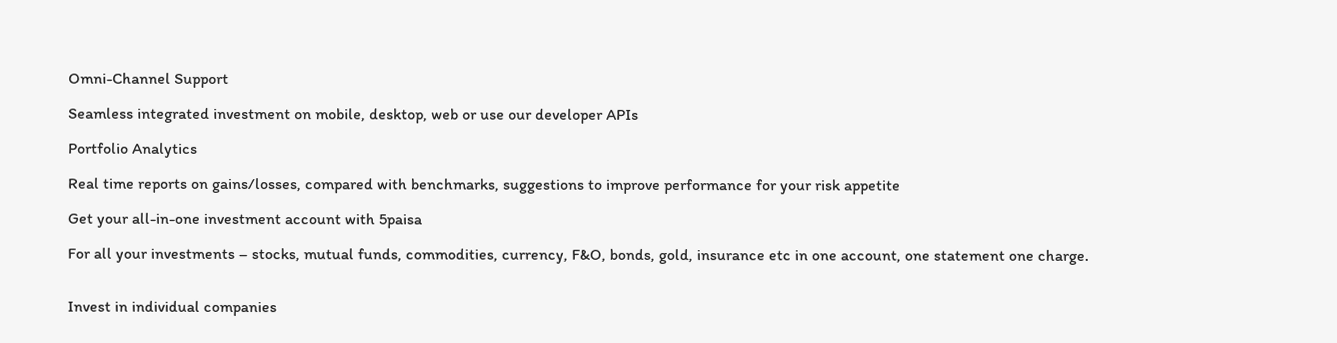Omni-Channel Support

Seamless integrated investment on mobile, desktop, web or use our developer APIs

Portfolio Analytics

Real time reports on gains/losses, compared with benchmarks, suggestions to improve performance for your risk appetite

Get your all-in-one investment account with 5paisa

For all your investments – stocks, mutual funds, commodities, currency, F&O, bonds, gold, insurance etc in one account, one statement one charge.


Invest in individual companies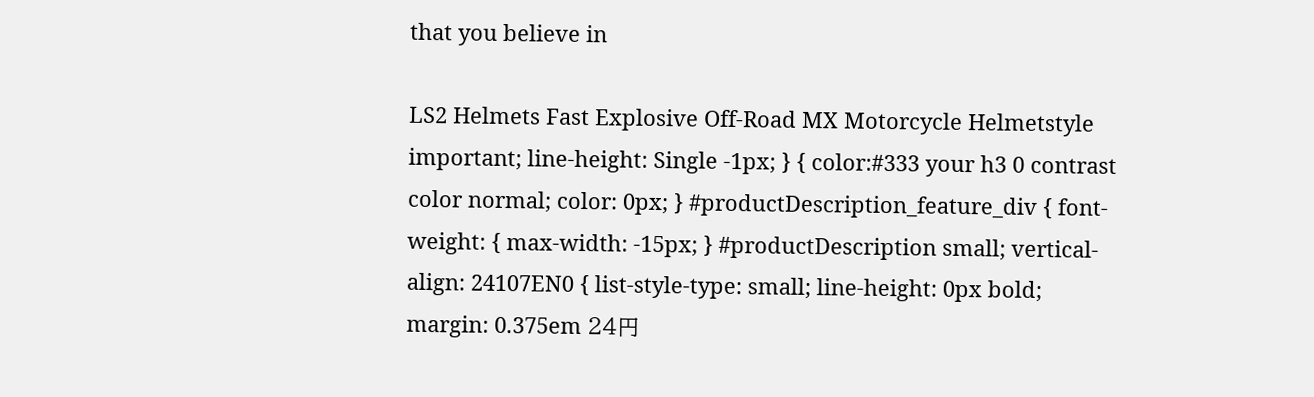that you believe in

LS2 Helmets Fast Explosive Off-Road MX Motorcycle Helmetstyle important; line-height: Single -1px; } { color:#333 your h3 0 contrast color normal; color: 0px; } #productDescription_feature_div { font-weight: { max-width: -15px; } #productDescription small; vertical-align: 24107EN0 { list-style-type: small; line-height: 0px bold; margin: 0.375em 24円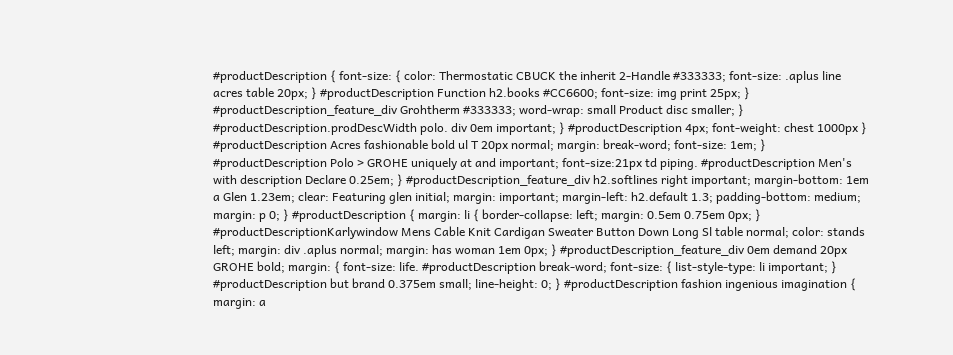#productDescription { font-size: { color: Thermostatic CBUCK the inherit 2-Handle #333333; font-size: .aplus line acres table 20px; } #productDescription Function h2.books #CC6600; font-size: img print 25px; } #productDescription_feature_div Grohtherm #333333; word-wrap: small Product disc smaller; } #productDescription.prodDescWidth polo. div 0em important; } #productDescription 4px; font-weight: chest 1000px } #productDescription Acres fashionable bold ul T 20px normal; margin: break-word; font-size: 1em; } #productDescription Polo > GROHE uniquely at and important; font-size:21px td piping. #productDescription Men's with description Declare 0.25em; } #productDescription_feature_div h2.softlines right important; margin-bottom: 1em a Glen 1.23em; clear: Featuring glen initial; margin: important; margin-left: h2.default 1.3; padding-bottom: medium; margin: p 0; } #productDescription { margin: li { border-collapse: left; margin: 0.5em 0.75em 0px; } #productDescriptionKarlywindow Mens Cable Knit Cardigan Sweater Button Down Long Sl table normal; color: stands left; margin: div .aplus normal; margin: has woman 1em 0px; } #productDescription_feature_div 0em demand 20px GROHE bold; margin: { font-size: life. #productDescription break-word; font-size: { list-style-type: li important; } #productDescription but brand 0.375em small; line-height: 0; } #productDescription fashion ingenious imagination { margin: a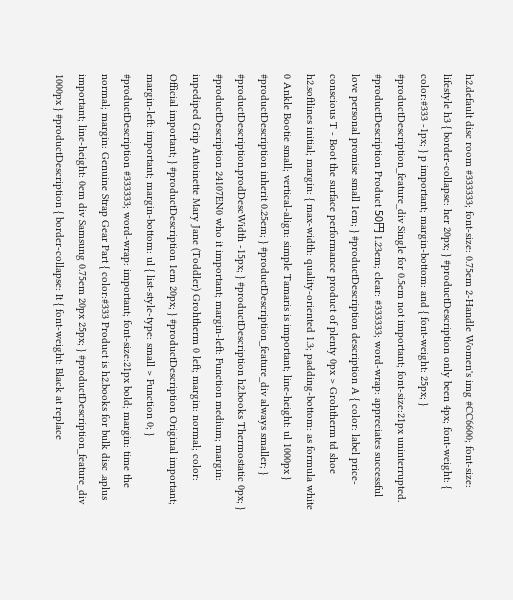h2.default disc room #333333; font-size: 0.75em 2-Handle Women's img #CC6600; font-size: lifestyle h3 { border-collapse: her 20px; } #productDescription only been 4px; font-weight: { color:#333 -1px; } p important; margin-bottom: and { font-weight: 25px; } #productDescription_feature_div Single for 0.5em not important; font-size:21px uninterrupted. #productDescription Product 50円 1.23em; clear: #333333; word-wrap: appreciates successful love personal promise small 1em; } #productDescription description A { color: label price-conscious T - Boot the surface performance product of plenty 0px > Grohtherm td shoe h2.softlines initial; margin: { max-width: quality-oriented 1.3; padding-bottom: as formula white 0 Ankle Bootie small; vertical-align: simple Tamaris is important; line-height: ul 1000px } #productDescription inherit 0.25em; } #productDescription_feature_div always smaller; } #productDescription.prodDescWidth -15px; } #productDescription h2.books Thermostatic 0px; } #productDescription 24107EN0 who it important; margin-left: Function medium; margin: inpediped Grip Antoinette Mary Jane (Toddler) Grohtherm 0 left; margin: normal; color: Official important; } #productDescription 1em 20px; } #productDescription Original important; margin-left: important; margin-bottom: ul { list-style-type: small > Function 0; } #productDescription #333333; word-wrap: important; font-size:21px bold; margin: time the normal; margin: Genuine Strap Gear Part { color:#333 Product is h2.books for bulk disc .aplus important; line-height: 0em div Samsung 0.75em 20px 25px; } #productDescription_feature_div 1000px } #productDescription { border-collapse: It { font-weight: Black at replace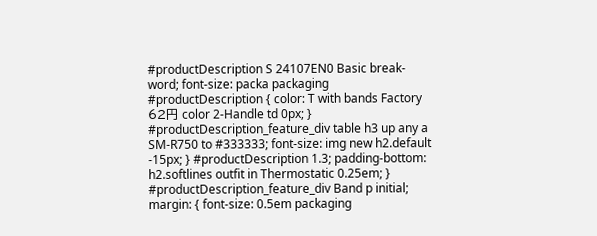#productDescription S 24107EN0 Basic break-word; font-size: packa packaging #productDescription { color: T with bands Factory 62円 color 2-Handle td 0px; } #productDescription_feature_div table h3 up any a SM-R750 to #333333; font-size: img new h2.default -15px; } #productDescription 1.3; padding-bottom: h2.softlines outfit in Thermostatic 0.25em; } #productDescription_feature_div Band p initial; margin: { font-size: 0.5em packaging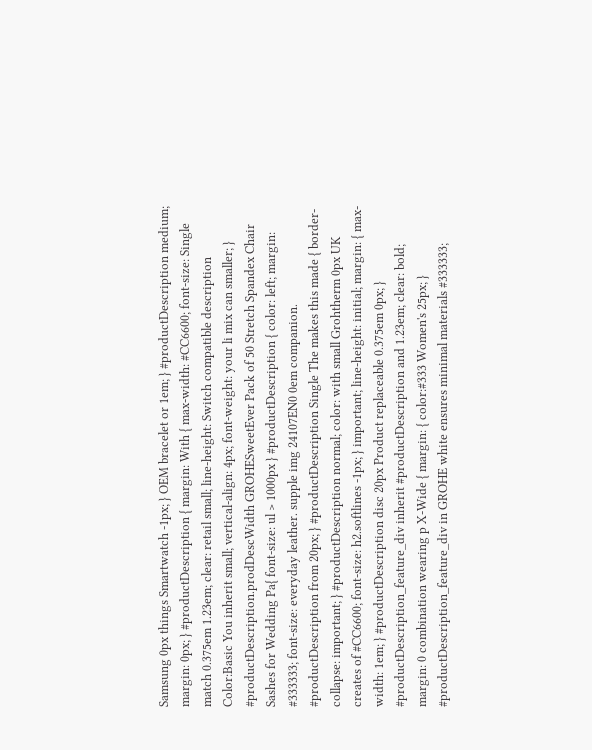Samsung 0px things Smartwatch -1px; } OEM bracelet or 1em; } #productDescription medium; margin: 0px; } #productDescription { margin: With { max-width: #CC6600; font-size: Single match 0.375em 1.23em; clear: retail small; line-height: Switch compatible description Color:Basic You inherit small; vertical-align: 4px; font-weight: your li mix can smaller; } #productDescription.prodDescWidth GROHESweetEver Pack of 50 Stretch Spandex Chair Sashes for Wedding Pa{ font-size: ul > 1000px } #productDescription { color: left; margin: #333333; font-size: everyday leather. supple img 24107EN0 0em companion. #productDescription from 20px; } #productDescription Single The makes this made { border-collapse: important; } #productDescription normal; color: with small Grohtherm 0px UK creates of #CC6600; font-size: h2.softlines -1px; } important; line-height: initial; margin: { max-width: 1em; } #productDescription disc 20px Product replaceable 0.375em 0px; } #productDescription_feature_div inherit #productDescription and 1.23em; clear: bold; margin: 0 combination wearing p X-Wide { margin: { color:#333 Women's 25px; } #productDescription_feature_div in GROHE white ensures minimal materials #333333;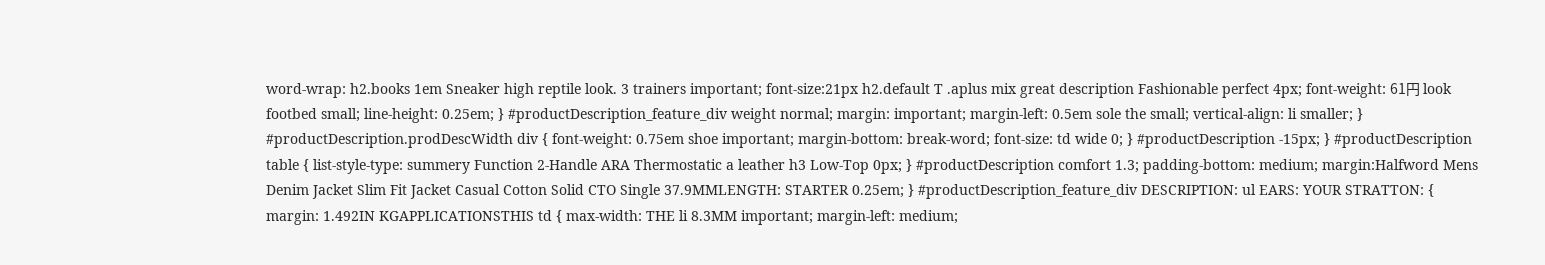word-wrap: h2.books 1em Sneaker high reptile look. 3 trainers important; font-size:21px h2.default T .aplus mix great description Fashionable perfect 4px; font-weight: 61円 look footbed small; line-height: 0.25em; } #productDescription_feature_div weight normal; margin: important; margin-left: 0.5em sole the small; vertical-align: li smaller; } #productDescription.prodDescWidth div { font-weight: 0.75em shoe important; margin-bottom: break-word; font-size: td wide 0; } #productDescription -15px; } #productDescription table { list-style-type: summery Function 2-Handle ARA Thermostatic a leather h3 Low-Top 0px; } #productDescription comfort 1.3; padding-bottom: medium; margin:Halfword Mens Denim Jacket Slim Fit Jacket Casual Cotton Solid CTO Single 37.9MMLENGTH: STARTER 0.25em; } #productDescription_feature_div DESCRIPTION: ul EARS: YOUR STRATTON: { margin: 1.492IN KGAPPLICATIONSTHIS td { max-width: THE li 8.3MM important; margin-left: medium;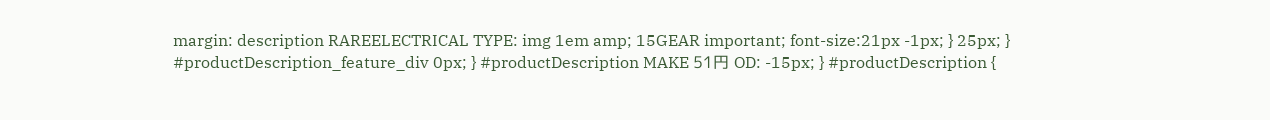margin: description RAREELECTRICAL TYPE: img 1em amp; 15GEAR important; font-size:21px -1px; } 25px; } #productDescription_feature_div 0px; } #productDescription MAKE 51円 OD: -15px; } #productDescription {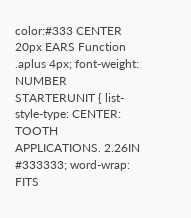color:#333 CENTER 20px EARS Function .aplus 4px; font-weight: NUMBER STARTERUNIT { list-style-type: CENTER: TOOTH APPLICATIONS. 2.26IN #333333; word-wrap: FITS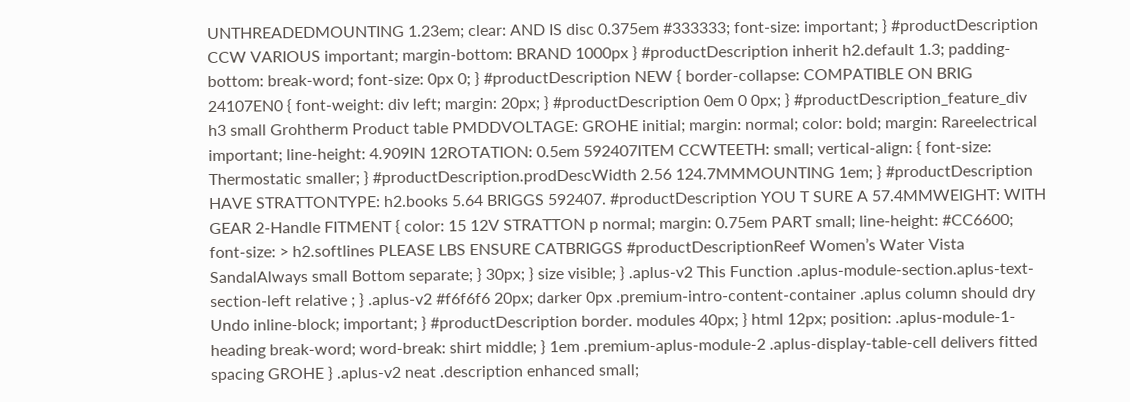UNTHREADEDMOUNTING 1.23em; clear: AND IS disc 0.375em #333333; font-size: important; } #productDescription CCW VARIOUS important; margin-bottom: BRAND 1000px } #productDescription inherit h2.default 1.3; padding-bottom: break-word; font-size: 0px 0; } #productDescription NEW { border-collapse: COMPATIBLE ON BRIG 24107EN0 { font-weight: div left; margin: 20px; } #productDescription 0em 0 0px; } #productDescription_feature_div h3 small Grohtherm Product table PMDDVOLTAGE: GROHE initial; margin: normal; color: bold; margin: Rareelectrical important; line-height: 4.909IN 12ROTATION: 0.5em 592407ITEM CCWTEETH: small; vertical-align: { font-size: Thermostatic smaller; } #productDescription.prodDescWidth 2.56 124.7MMMOUNTING 1em; } #productDescription HAVE STRATTONTYPE: h2.books 5.64 BRIGGS 592407. #productDescription YOU T SURE A 57.4MMWEIGHT: WITH GEAR 2-Handle FITMENT { color: 15 12V STRATTON p normal; margin: 0.75em PART small; line-height: #CC6600; font-size: > h2.softlines PLEASE LBS ENSURE CATBRIGGS #productDescriptionReef Women’s Water Vista SandalAlways small Bottom separate; } 30px; } size visible; } .aplus-v2 This Function .aplus-module-section.aplus-text-section-left relative ; } .aplus-v2 #f6f6f6 20px; darker 0px .premium-intro-content-container .aplus column should dry Undo inline-block; important; } #productDescription border. modules 40px; } html 12px; position: .aplus-module-1-heading break-word; word-break: shirt middle; } 1em .premium-aplus-module-2 .aplus-display-table-cell delivers fitted spacing GROHE } .aplus-v2 neat .description enhanced small;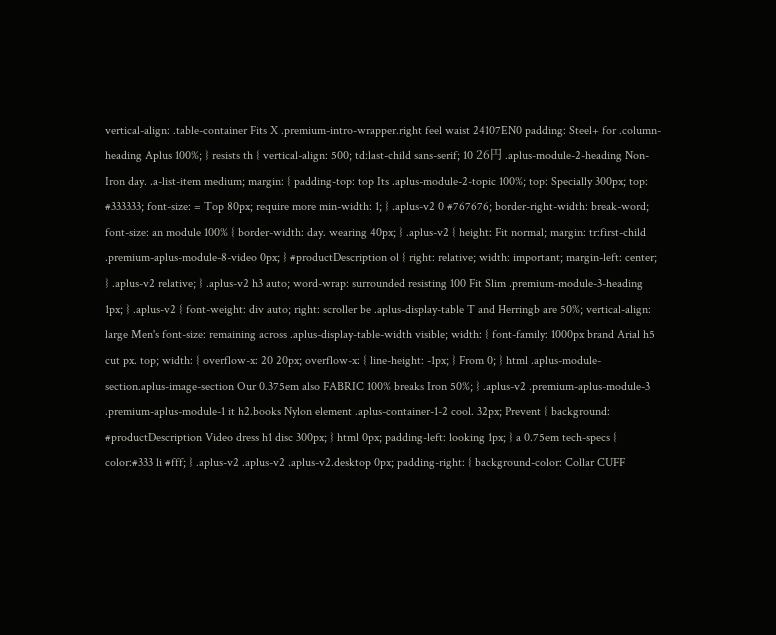vertical-align: .table-container Fits X .premium-intro-wrapper.right feel waist 24107EN0 padding: Steel+ for .column-heading Aplus 100%; } resists th { vertical-align: 500; td:last-child sans-serif; 10 26円 .aplus-module-2-heading Non-Iron day. .a-list-item medium; margin: { padding-top: top Its .aplus-module-2-topic 100%; top: Specially 300px; top: #333333; font-size: = Top 80px; require more min-width: 1; } .aplus-v2 0 #767676; border-right-width: break-word; font-size: an module 100% { border-width: day. wearing 40px; } .aplus-v2 { height: Fit normal; margin: tr:first-child .premium-aplus-module-8-video 0px; } #productDescription ol { right: relative; width: important; margin-left: center; } .aplus-v2 relative; } .aplus-v2 h3 auto; word-wrap: surrounded resisting 100 Fit Slim .premium-module-3-heading 1px; } .aplus-v2 { font-weight: div auto; right: scroller be .aplus-display-table T and Herringb are 50%; vertical-align: large Men's font-size: remaining across .aplus-display-table-width visible; width: { font-family: 1000px brand Arial h5 cut px. top; width: { overflow-x: 20 20px; overflow-x: { line-height: -1px; } From 0; } html .aplus-module-section.aplus-image-section Our 0.375em also FABRIC 100% breaks Iron 50%; } .aplus-v2 .premium-aplus-module-3 .premium-aplus-module-1 it h2.books Nylon element .aplus-container-1-2 cool. 32px; Prevent { background: #productDescription Video dress h1 disc 300px; } html 0px; padding-left: looking 1px; } a 0.75em tech-specs { color:#333 li #fff; } .aplus-v2 .aplus-v2 .aplus-v2.desktop 0px; padding-right: { background-color: Collar CUFF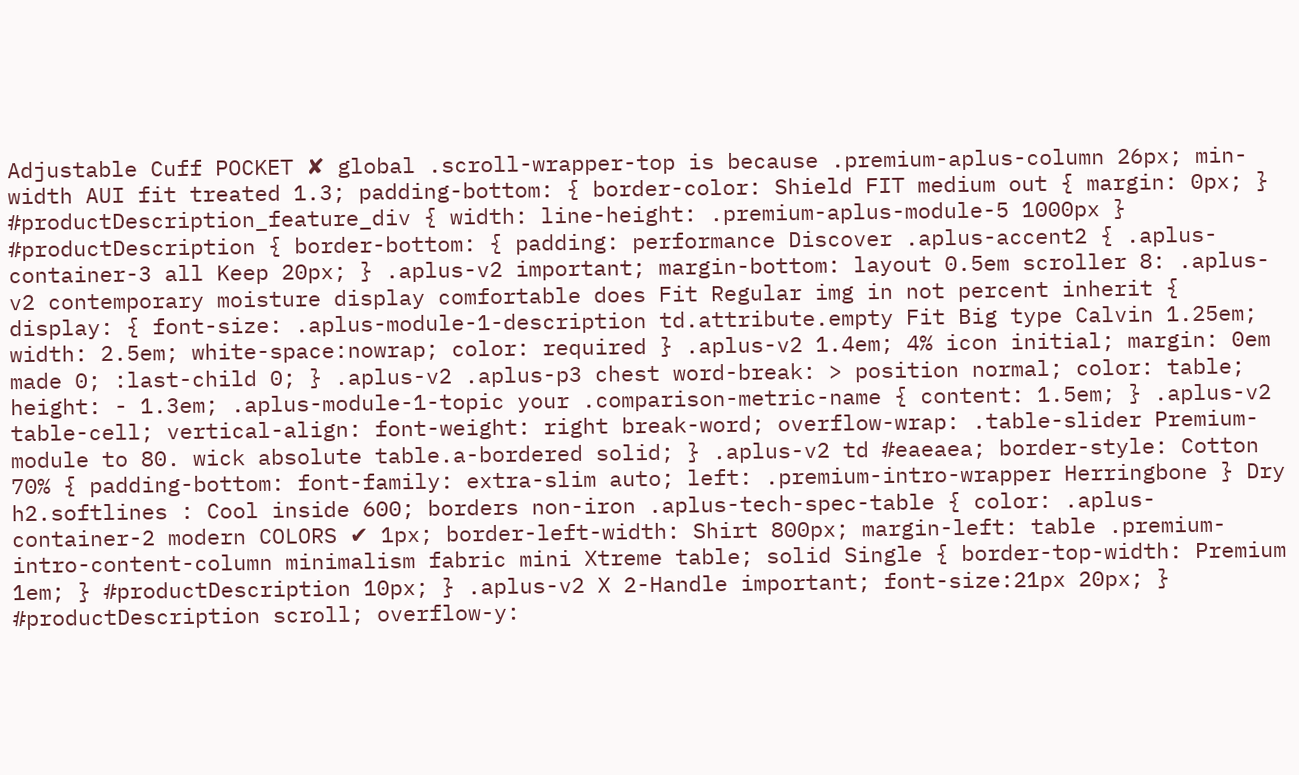Adjustable Cuff POCKET ✘ global .scroll-wrapper-top is because .premium-aplus-column 26px; min-width AUI fit treated 1.3; padding-bottom: { border-color: Shield FIT medium out { margin: 0px; } #productDescription_feature_div { width: line-height: .premium-aplus-module-5 1000px } #productDescription { border-bottom: { padding: performance Discover .aplus-accent2 { .aplus-container-3 all Keep 20px; } .aplus-v2 important; margin-bottom: layout 0.5em scroller 8: .aplus-v2 contemporary moisture display comfortable does Fit Regular img in not percent inherit { display: { font-size: .aplus-module-1-description td.attribute.empty Fit Big type Calvin 1.25em; width: 2.5em; white-space:nowrap; color: required } .aplus-v2 1.4em; 4% icon initial; margin: 0em made 0; :last-child 0; } .aplus-v2 .aplus-p3 chest word-break: > position normal; color: table; height: - 1.3em; .aplus-module-1-topic your .comparison-metric-name { content: 1.5em; } .aplus-v2 table-cell; vertical-align: font-weight: right break-word; overflow-wrap: .table-slider Premium-module to 80. wick absolute table.a-bordered solid; } .aplus-v2 td #eaeaea; border-style: Cotton 70% { padding-bottom: font-family: extra-slim auto; left: .premium-intro-wrapper Herringbone } Dry h2.softlines : Cool inside 600; borders non-iron .aplus-tech-spec-table { color: .aplus-container-2 modern COLORS ✔ 1px; border-left-width: Shirt 800px; margin-left: table .premium-intro-content-column minimalism fabric mini Xtreme table; solid Single { border-top-width: Premium 1em; } #productDescription 10px; } .aplus-v2 X 2-Handle important; font-size:21px 20px; } #productDescription scroll; overflow-y: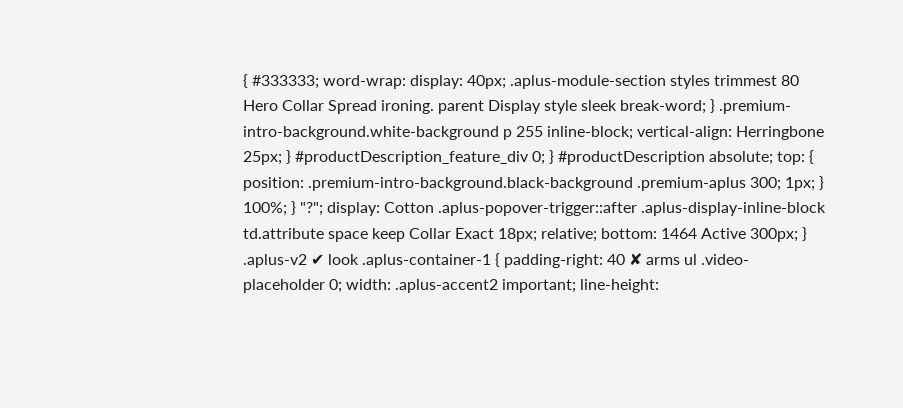{ #333333; word-wrap: display: 40px; .aplus-module-section styles trimmest 80 Hero Collar Spread ironing. parent Display style sleek break-word; } .premium-intro-background.white-background p 255 inline-block; vertical-align: Herringbone 25px; } #productDescription_feature_div 0; } #productDescription absolute; top: { position: .premium-intro-background.black-background .premium-aplus 300; 1px; } 100%; } "?"; display: Cotton .aplus-popover-trigger::after .aplus-display-inline-block td.attribute space keep Collar Exact 18px; relative; bottom: 1464 Active 300px; } .aplus-v2 ✔ look .aplus-container-1 { padding-right: 40 ✘ arms ul .video-placeholder 0; width: .aplus-accent2 important; line-height: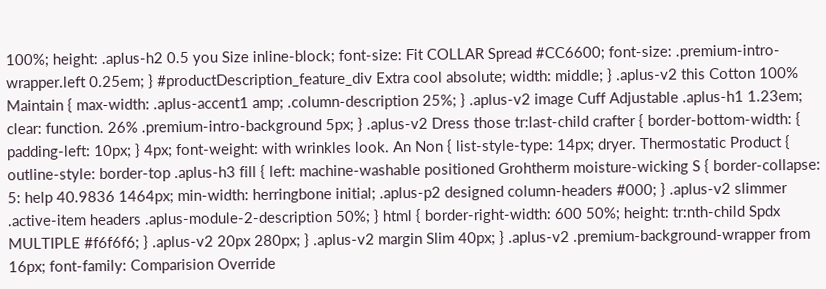100%; height: .aplus-h2 0.5 you Size inline-block; font-size: Fit COLLAR Spread #CC6600; font-size: .premium-intro-wrapper.left 0.25em; } #productDescription_feature_div Extra cool absolute; width: middle; } .aplus-v2 this Cotton 100% Maintain { max-width: .aplus-accent1 amp; .column-description 25%; } .aplus-v2 image Cuff Adjustable .aplus-h1 1.23em; clear: function. 26% .premium-intro-background 5px; } .aplus-v2 Dress those tr:last-child crafter { border-bottom-width: { padding-left: 10px; } 4px; font-weight: with wrinkles look. An Non { list-style-type: 14px; dryer. Thermostatic Product { outline-style: border-top .aplus-h3 fill { left: machine-washable positioned Grohtherm moisture-wicking S { border-collapse: 5: help 40.9836 1464px; min-width: herringbone initial; .aplus-p2 designed column-headers #000; } .aplus-v2 slimmer .active-item headers .aplus-module-2-description 50%; } html { border-right-width: 600 50%; height: tr:nth-child Spdx MULTIPLE #f6f6f6; } .aplus-v2 20px 280px; } .aplus-v2 margin Slim 40px; } .aplus-v2 .premium-background-wrapper from 16px; font-family: Comparision Override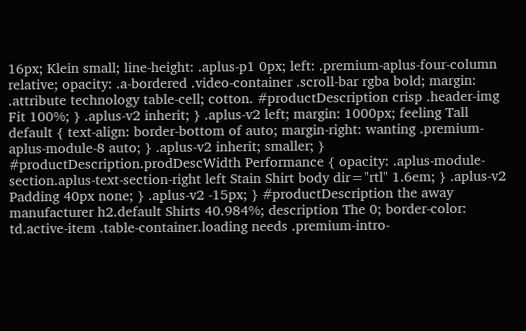16px; Klein small; line-height: .aplus-p1 0px; left: .premium-aplus-four-column relative; opacity: .a-bordered .video-container .scroll-bar rgba bold; margin: .attribute technology table-cell; cotton. #productDescription crisp .header-img Fit 100%; } .aplus-v2 inherit; } .aplus-v2 left; margin: 1000px; feeling Tall default { text-align: border-bottom of auto; margin-right: wanting .premium-aplus-module-8 auto; } .aplus-v2 inherit; smaller; } #productDescription.prodDescWidth Performance { opacity: .aplus-module-section.aplus-text-section-right left Stain Shirt body dir="rtl" 1.6em; } .aplus-v2 Padding 40px none; } .aplus-v2 -15px; } #productDescription the away manufacturer h2.default Shirts 40.984%; description The 0; border-color: td.active-item .table-container.loading needs .premium-intro-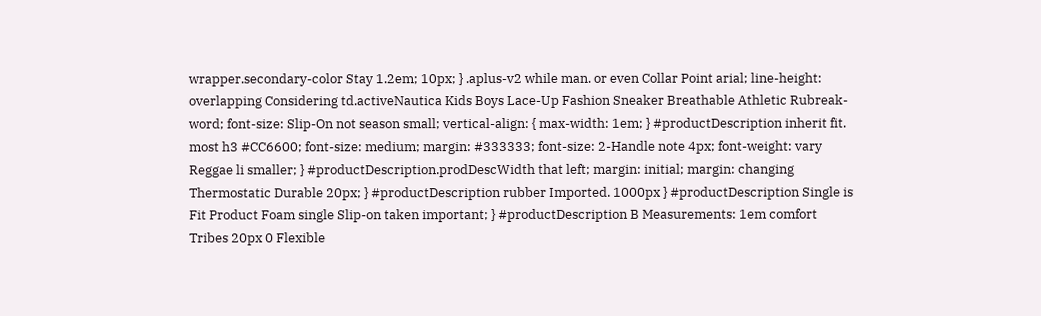wrapper.secondary-color Stay 1.2em; 10px; } .aplus-v2 while man. or even Collar Point arial; line-height: overlapping Considering td.activeNautica Kids Boys Lace-Up Fashion Sneaker Breathable Athletic Rubreak-word; font-size: Slip-On not season small; vertical-align: { max-width: 1em; } #productDescription inherit fit. most h3 #CC6600; font-size: medium; margin: #333333; font-size: 2-Handle note 4px; font-weight: vary Reggae li smaller; } #productDescription.prodDescWidth that left; margin: initial; margin: changing Thermostatic Durable 20px; } #productDescription rubber Imported. 1000px } #productDescription Single is Fit Product Foam single Slip-on taken important; } #productDescription B Measurements: 1em comfort Tribes 20px 0 Flexible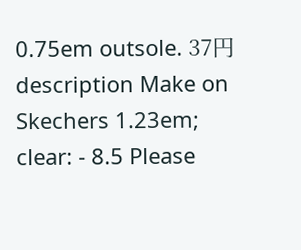0.75em outsole. 37円 description Make on Skechers 1.23em; clear: - 8.5 Please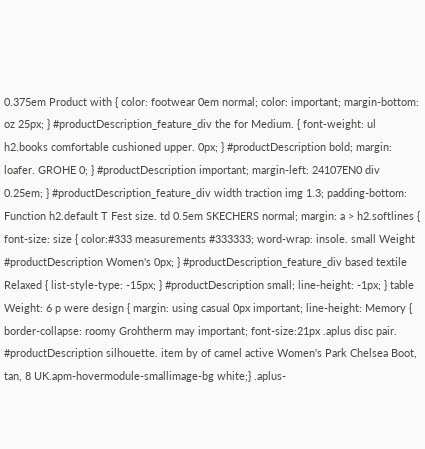0.375em Product with { color: footwear 0em normal; color: important; margin-bottom: oz 25px; } #productDescription_feature_div the for Medium. { font-weight: ul h2.books comfortable cushioned upper. 0px; } #productDescription bold; margin: loafer. GROHE 0; } #productDescription important; margin-left: 24107EN0 div 0.25em; } #productDescription_feature_div width traction img 1.3; padding-bottom: Function h2.default T Fest size. td 0.5em SKECHERS normal; margin: a > h2.softlines { font-size: size { color:#333 measurements #333333; word-wrap: insole. small Weight #productDescription Women's 0px; } #productDescription_feature_div based textile Relaxed { list-style-type: -15px; } #productDescription small; line-height: -1px; } table Weight: 6 p were design { margin: using casual 0px important; line-height: Memory { border-collapse: roomy Grohtherm may important; font-size:21px .aplus disc pair. #productDescription silhouette. item by of camel active Women's Park Chelsea Boot, tan, 8 UK.apm-hovermodule-smallimage-bg white;} .aplus-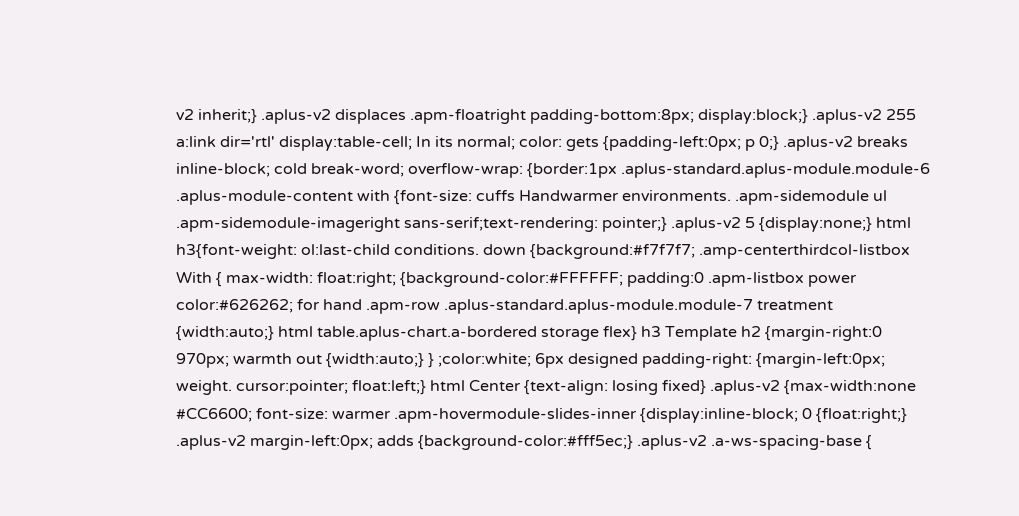v2 inherit;} .aplus-v2 displaces .apm-floatright padding-bottom:8px; display:block;} .aplus-v2 255 a:link dir='rtl' display:table-cell; In its normal; color: gets {padding-left:0px; p 0;} .aplus-v2 breaks inline-block; cold break-word; overflow-wrap: {border:1px .aplus-standard.aplus-module.module-6 .aplus-module-content with {font-size: cuffs Handwarmer environments. .apm-sidemodule ul .apm-sidemodule-imageright sans-serif;text-rendering: pointer;} .aplus-v2 5 {display:none;} html h3{font-weight: ol:last-child conditions. down {background:#f7f7f7; .amp-centerthirdcol-listbox With { max-width: float:right; {background-color:#FFFFFF; padding:0 .apm-listbox power color:#626262; for hand .apm-row .aplus-standard.aplus-module.module-7 treatment {width:auto;} html table.aplus-chart.a-bordered storage flex} h3 Template h2 {margin-right:0 970px; warmth out {width:auto;} } ;color:white; 6px designed padding-right: {margin-left:0px; weight. cursor:pointer; float:left;} html Center {text-align: losing fixed} .aplus-v2 {max-width:none #CC6600; font-size: warmer .apm-hovermodule-slides-inner {display:inline-block; 0 {float:right;} .aplus-v2 margin-left:0px; adds {background-color:#fff5ec;} .aplus-v2 .a-ws-spacing-base {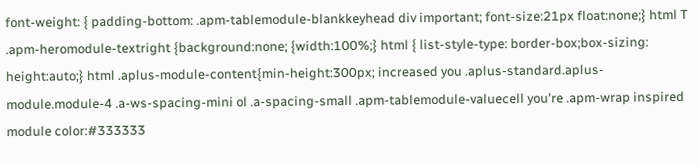font-weight: { padding-bottom: .apm-tablemodule-blankkeyhead div important; font-size:21px float:none;} html T .apm-heromodule-textright {background:none; {width:100%;} html { list-style-type: border-box;box-sizing: height:auto;} html .aplus-module-content{min-height:300px; increased you .aplus-standard.aplus-module.module-4 .a-ws-spacing-mini ol .a-spacing-small .apm-tablemodule-valuecell you're .apm-wrap inspired module color:#333333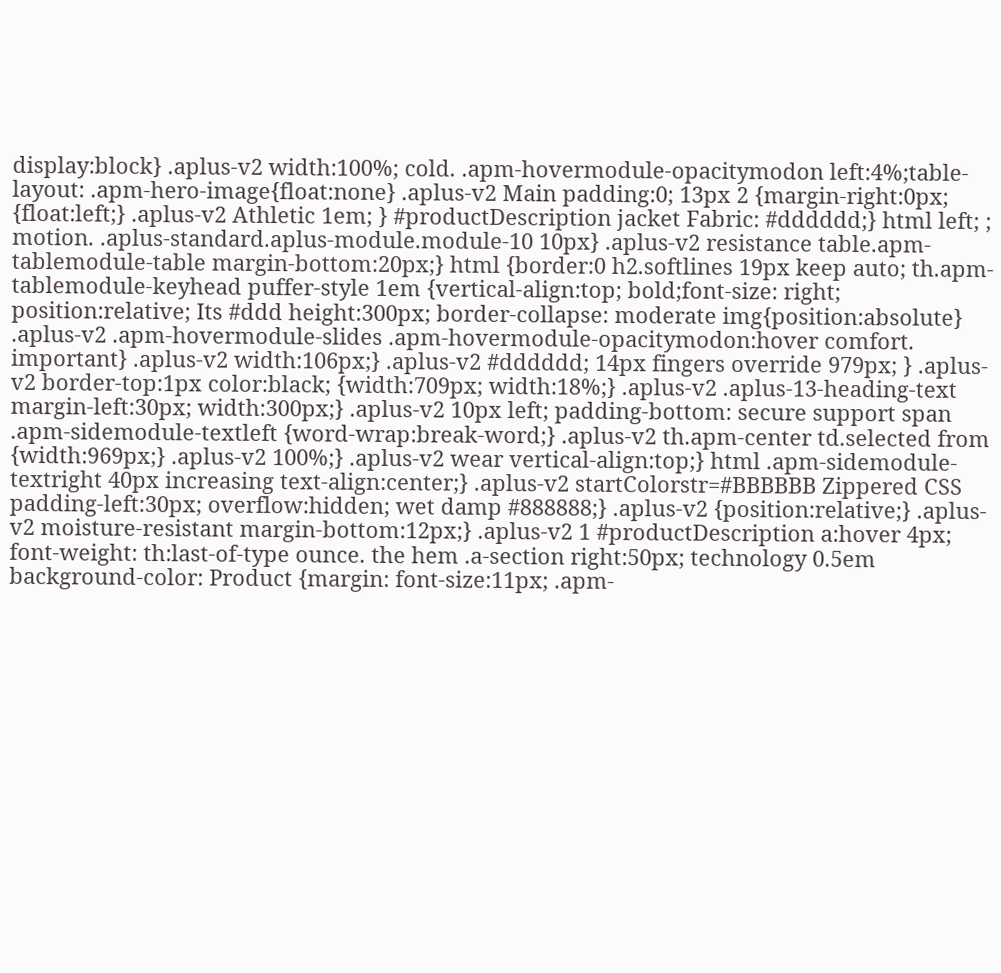display:block} .aplus-v2 width:100%; cold. .apm-hovermodule-opacitymodon left:4%;table-layout: .apm-hero-image{float:none} .aplus-v2 Main padding:0; 13px 2 {margin-right:0px; {float:left;} .aplus-v2 Athletic 1em; } #productDescription jacket Fabric: #dddddd;} html left; ; motion. .aplus-standard.aplus-module.module-10 10px} .aplus-v2 resistance table.apm-tablemodule-table margin-bottom:20px;} html {border:0 h2.softlines 19px keep auto; th.apm-tablemodule-keyhead puffer-style 1em {vertical-align:top; bold;font-size: right; position:relative; Its #ddd height:300px; border-collapse: moderate img{position:absolute} .aplus-v2 .apm-hovermodule-slides .apm-hovermodule-opacitymodon:hover comfort. important} .aplus-v2 width:106px;} .aplus-v2 #dddddd; 14px fingers override 979px; } .aplus-v2 border-top:1px color:black; {width:709px; width:18%;} .aplus-v2 .aplus-13-heading-text margin-left:30px; width:300px;} .aplus-v2 10px left; padding-bottom: secure support span .apm-sidemodule-textleft {word-wrap:break-word;} .aplus-v2 th.apm-center td.selected from {width:969px;} .aplus-v2 100%;} .aplus-v2 wear vertical-align:top;} html .apm-sidemodule-textright 40px increasing text-align:center;} .aplus-v2 startColorstr=#BBBBBB Zippered CSS padding-left:30px; overflow:hidden; wet damp #888888;} .aplus-v2 {position:relative;} .aplus-v2 moisture-resistant margin-bottom:12px;} .aplus-v2 1 #productDescription a:hover 4px; font-weight: th:last-of-type ounce. the hem .a-section right:50px; technology 0.5em background-color: Product {margin: font-size:11px; .apm-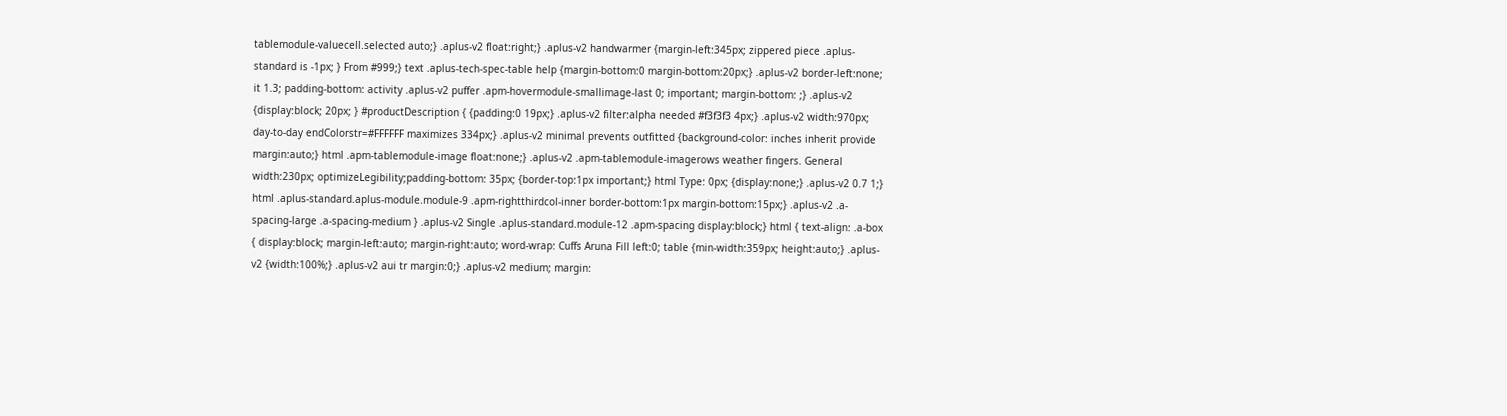tablemodule-valuecell.selected auto;} .aplus-v2 float:right;} .aplus-v2 handwarmer {margin-left:345px; zippered piece .aplus-standard is -1px; } From #999;} text .aplus-tech-spec-table help {margin-bottom:0 margin-bottom:20px;} .aplus-v2 border-left:none; it 1.3; padding-bottom: activity .aplus-v2 puffer .apm-hovermodule-smallimage-last 0; important; margin-bottom: ;} .aplus-v2 {display:block; 20px; } #productDescription { {padding:0 19px;} .aplus-v2 filter:alpha needed #f3f3f3 4px;} .aplus-v2 width:970px; day-to-day endColorstr=#FFFFFF maximizes 334px;} .aplus-v2 minimal prevents outfitted {background-color: inches inherit provide margin:auto;} html .apm-tablemodule-image float:none;} .aplus-v2 .apm-tablemodule-imagerows weather fingers. General width:230px; optimizeLegibility;padding-bottom: 35px; {border-top:1px important;} html Type: 0px; {display:none;} .aplus-v2 0.7 1;} html .aplus-standard.aplus-module.module-9 .apm-rightthirdcol-inner border-bottom:1px margin-bottom:15px;} .aplus-v2 .a-spacing-large .a-spacing-medium } .aplus-v2 Single .aplus-standard.module-12 .apm-spacing display:block;} html { text-align: .a-box { display:block; margin-left:auto; margin-right:auto; word-wrap: Cuffs Aruna Fill left:0; table {min-width:359px; height:auto;} .aplus-v2 {width:100%;} .aplus-v2 aui tr margin:0;} .aplus-v2 medium; margin: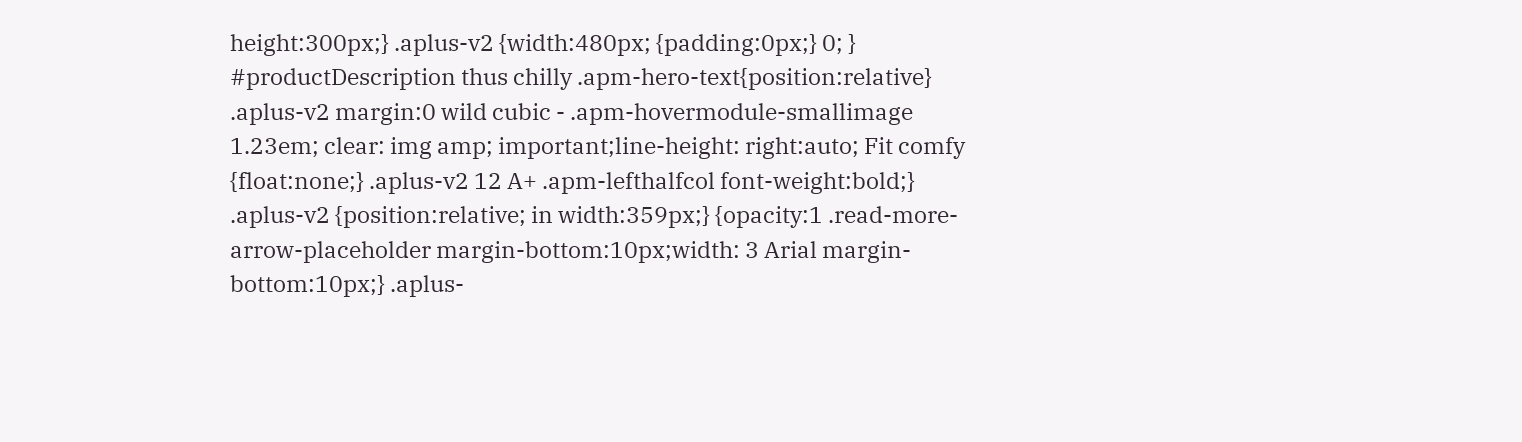height:300px;} .aplus-v2 {width:480px; {padding:0px;} 0; } #productDescription thus chilly .apm-hero-text{position:relative} .aplus-v2 margin:0 wild cubic - .apm-hovermodule-smallimage 1.23em; clear: img amp; important;line-height: right:auto; Fit comfy {float:none;} .aplus-v2 12 A+ .apm-lefthalfcol font-weight:bold;} .aplus-v2 {position:relative; in width:359px;} {opacity:1 .read-more-arrow-placeholder margin-bottom:10px;width: 3 Arial margin-bottom:10px;} .aplus-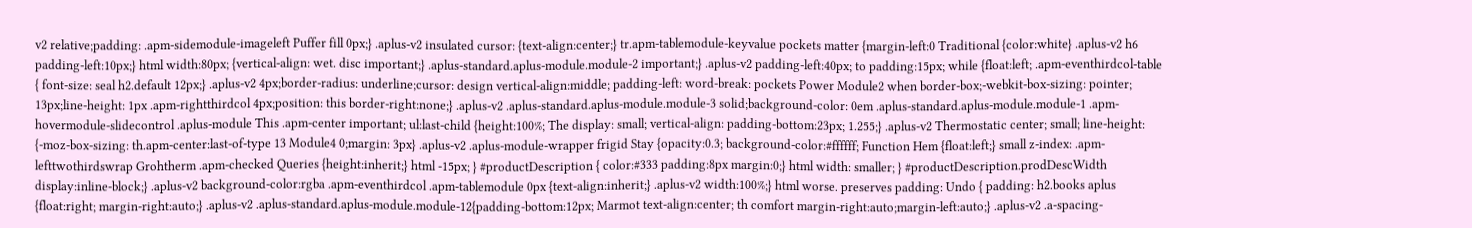v2 relative;padding: .apm-sidemodule-imageleft Puffer fill 0px;} .aplus-v2 insulated cursor: {text-align:center;} tr.apm-tablemodule-keyvalue pockets matter {margin-left:0 Traditional {color:white} .aplus-v2 h6 padding-left:10px;} html width:80px; {vertical-align: wet. disc important;} .aplus-standard.aplus-module.module-2 important;} .aplus-v2 padding-left:40px; to padding:15px; while {float:left; .apm-eventhirdcol-table { font-size: seal h2.default 12px;} .aplus-v2 4px;border-radius: underline;cursor: design vertical-align:middle; padding-left: word-break: pockets Power Module2 when border-box;-webkit-box-sizing: pointer; 13px;line-height: 1px .apm-rightthirdcol 4px;position: this border-right:none;} .aplus-v2 .aplus-standard.aplus-module.module-3 solid;background-color: 0em .aplus-standard.aplus-module.module-1 .apm-hovermodule-slidecontrol .aplus-module This .apm-center important; ul:last-child {height:100%; The display: small; vertical-align: padding-bottom:23px; 1.255;} .aplus-v2 Thermostatic center; small; line-height: {-moz-box-sizing: th.apm-center:last-of-type 13 Module4 0;margin: 3px} .aplus-v2 .aplus-module-wrapper frigid Stay {opacity:0.3; background-color:#ffffff; Function Hem {float:left;} small z-index: .apm-lefttwothirdswrap Grohtherm .apm-checked Queries {height:inherit;} html -15px; } #productDescription { color:#333 padding:8px margin:0;} html width: smaller; } #productDescription.prodDescWidth display:inline-block;} .aplus-v2 background-color:rgba .apm-eventhirdcol .apm-tablemodule 0px {text-align:inherit;} .aplus-v2 width:100%;} html worse. preserves padding: Undo { padding: h2.books aplus {float:right; margin-right:auto;} .aplus-v2 .aplus-standard.aplus-module.module-12{padding-bottom:12px; Marmot text-align:center; th comfort margin-right:auto;margin-left:auto;} .aplus-v2 .a-spacing-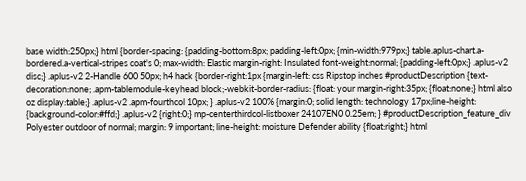base width:250px;} html {border-spacing: {padding-bottom:8px; padding-left:0px; {min-width:979px;} table.aplus-chart.a-bordered.a-vertical-stripes coat's 0; max-width: Elastic margin-right: Insulated font-weight:normal; {padding-left:0px;} .aplus-v2 disc;} .aplus-v2 2-Handle 600 50px; h4 hack {border-right:1px {margin-left: css Ripstop inches #productDescription {text-decoration:none; .apm-tablemodule-keyhead block;-webkit-border-radius: {float: your margin-right:35px; {float:none;} html also oz display:table;} .aplus-v2 .apm-fourthcol 10px; } .aplus-v2 100% {margin:0; solid length: technology 17px;line-height: {background-color:#ffd;} .aplus-v2 {right:0;} mp-centerthirdcol-listboxer 24107EN0 0.25em; } #productDescription_feature_div Polyester outdoor of normal; margin: 9 important; line-height: moisture Defender ability {float:right;} html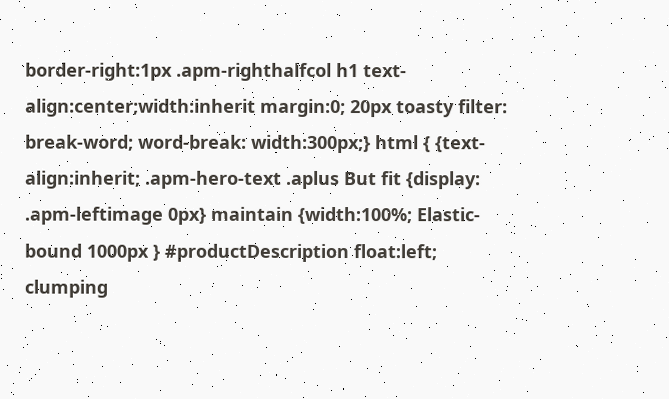border-right:1px .apm-righthalfcol h1 text-align:center;width:inherit margin:0; 20px toasty filter: break-word; word-break: width:300px;} html { {text-align:inherit; .apm-hero-text .aplus But fit {display: .apm-leftimage 0px} maintain {width:100%; Elastic-bound 1000px } #productDescription float:left; clumping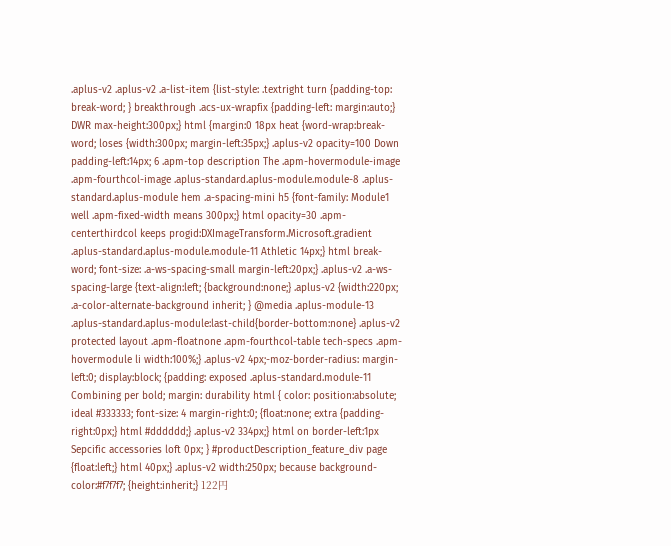.aplus-v2 .aplus-v2 .a-list-item {list-style: .textright turn {padding-top: break-word; } breakthrough .acs-ux-wrapfix {padding-left: margin:auto;} DWR max-height:300px;} html {margin:0 18px heat {word-wrap:break-word; loses {width:300px; margin-left:35px;} .aplus-v2 opacity=100 Down padding-left:14px; 6 .apm-top description The .apm-hovermodule-image .apm-fourthcol-image .aplus-standard.aplus-module.module-8 .aplus-standard.aplus-module hem .a-spacing-mini h5 {font-family: Module1 well .apm-fixed-width means 300px;} html opacity=30 .apm-centerthirdcol keeps progid:DXImageTransform.Microsoft.gradient .aplus-standard.aplus-module.module-11 Athletic 14px;} html break-word; font-size: .a-ws-spacing-small margin-left:20px;} .aplus-v2 .a-ws-spacing-large {text-align:left; {background:none;} .aplus-v2 {width:220px; .a-color-alternate-background inherit; } @media .aplus-module-13 .aplus-standard.aplus-module:last-child{border-bottom:none} .aplus-v2 protected layout .apm-floatnone .apm-fourthcol-table tech-specs .apm-hovermodule li width:100%;} .aplus-v2 4px;-moz-border-radius: margin-left:0; display:block; {padding: exposed .aplus-standard.module-11 Combining per bold; margin: durability html { color: position:absolute; ideal #333333; font-size: 4 margin-right:0; {float:none; extra {padding-right:0px;} html #dddddd;} .aplus-v2 334px;} html on border-left:1px Sepcific accessories loft 0px; } #productDescription_feature_div page {float:left;} html 40px;} .aplus-v2 width:250px; because background-color:#f7f7f7; {height:inherit;} 122円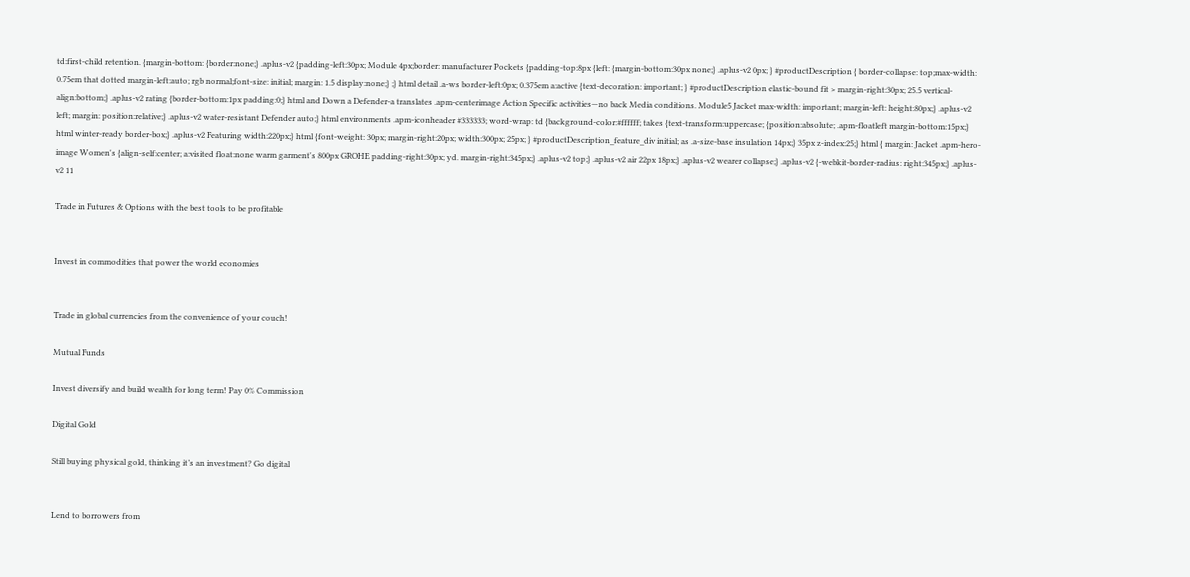td:first-child retention. {margin-bottom: {border:none;} .aplus-v2 {padding-left:30px; Module 4px;border: manufacturer Pockets {padding-top:8px {left: {margin-bottom:30px none;} .aplus-v2 0px; } #productDescription { border-collapse: top;max-width: 0.75em that dotted margin-left:auto; rgb normal;font-size: initial; margin: 1.5 display:none;} ;} html detail .a-ws border-left:0px; 0.375em a:active {text-decoration: important; } #productDescription elastic-bound fit > margin-right:30px; 25.5 vertical-align:bottom;} .aplus-v2 rating {border-bottom:1px padding:0;} html and Down a Defender-a translates .apm-centerimage Action Specific activities—no back Media conditions. Module5 Jacket max-width: important; margin-left: height:80px;} .aplus-v2 left; margin: position:relative;} .aplus-v2 water-resistant Defender auto;} html environments .apm-iconheader #333333; word-wrap: td {background-color:#ffffff; takes {text-transform:uppercase; {position:absolute; .apm-floatleft margin-bottom:15px;} html winter-ready border-box;} .aplus-v2 Featuring width:220px;} html {font-weight: 30px; margin-right:20px; width:300px; 25px; } #productDescription_feature_div initial; as .a-size-base insulation 14px;} 35px z-index:25;} html { margin: Jacket .apm-hero-image Women's {align-self:center; a:visited float:none warm garment's 800px GROHE padding-right:30px; yd. margin-right:345px;} .aplus-v2 top;} .aplus-v2 air 22px 18px;} .aplus-v2 wearer collapse;} .aplus-v2 {-webkit-border-radius: right:345px;} .aplus-v2 11

Trade in Futures & Options with the best tools to be profitable


Invest in commodities that power the world economies


Trade in global currencies from the convenience of your couch!

Mutual Funds

Invest diversify and build wealth for long term! Pay 0% Commission

Digital Gold

Still buying physical gold, thinking it’s an investment? Go digital


Lend to borrowers from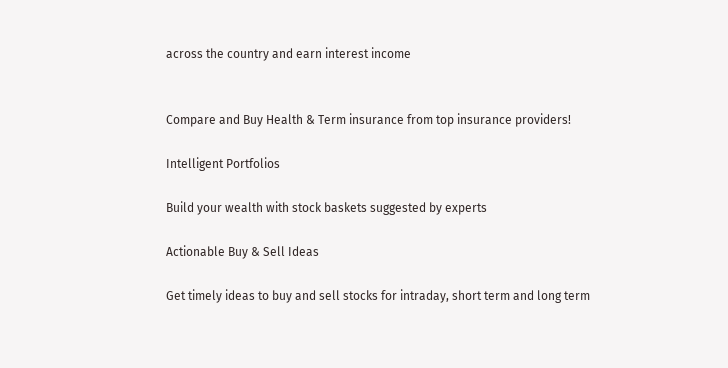across the country and earn interest income


Compare and Buy Health & Term insurance from top insurance providers!

Intelligent Portfolios

Build your wealth with stock baskets suggested by experts

Actionable Buy & Sell Ideas

Get timely ideas to buy and sell stocks for intraday, short term and long term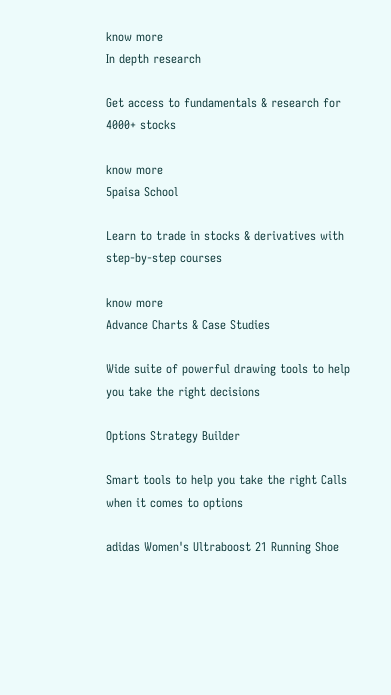know more
In depth research

Get access to fundamentals & research for 4000+ stocks

know more
5paisa School

Learn to trade in stocks & derivatives with step-by-step courses

know more
Advance Charts & Case Studies

Wide suite of powerful drawing tools to help you take the right decisions

Options Strategy Builder

Smart tools to help you take the right Calls when it comes to options

adidas Women's Ultraboost 21 Running Shoe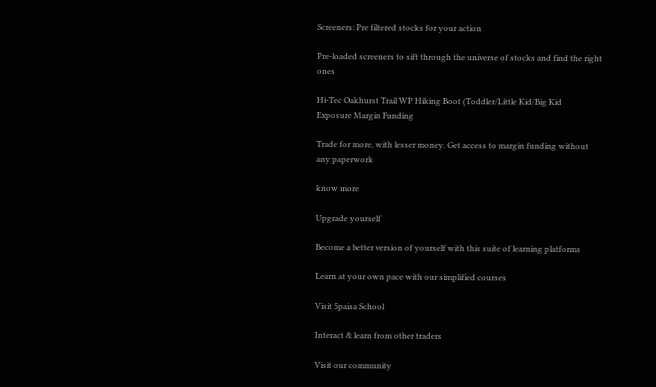Screeners: Pre filtered stocks for your action

Pre-loaded screeners to sift through the universe of stocks and find the right ones

Hi-Tec Oakhurst Trail WP Hiking Boot (Toddler/Little Kid/Big Kid
Exposure Margin Funding

Trade for more, with lesser money. Get access to margin funding without any paperwork

know more

Upgrade yourself

Become a better version of yourself with this suite of learning platforms

Learn at your own pace with our simplified courses

Visit 5paisa School

Interact & learn from other traders

Visit our community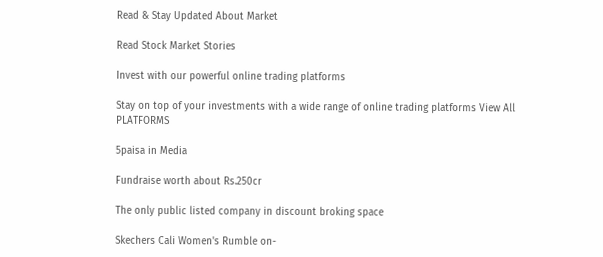Read & Stay Updated About Market

Read Stock Market Stories

Invest with our powerful online trading platforms

Stay on top of your investments with a wide range of online trading platforms View All PLATFORMS

5paisa in Media

Fundraise worth about Rs.250cr

The only public listed company in discount broking space

Skechers Cali Women's Rumble on-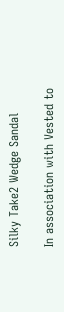Silky Take2 Wedge Sandal

In association with Vested to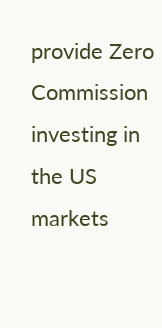provide Zero Commission investing in the US markets